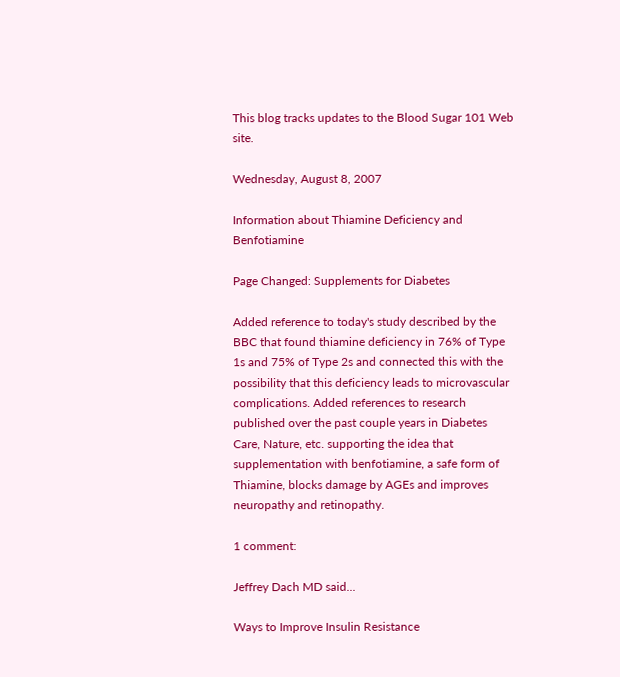This blog tracks updates to the Blood Sugar 101 Web site.

Wednesday, August 8, 2007

Information about Thiamine Deficiency and Benfotiamine

Page Changed: Supplements for Diabetes

Added reference to today's study described by the BBC that found thiamine deficiency in 76% of Type 1s and 75% of Type 2s and connected this with the possibility that this deficiency leads to microvascular complications. Added references to research published over the past couple years in Diabetes Care, Nature, etc. supporting the idea that supplementation with benfotiamine, a safe form of Thiamine, blocks damage by AGEs and improves neuropathy and retinopathy.

1 comment:

Jeffrey Dach MD said...

Ways to Improve Insulin Resistance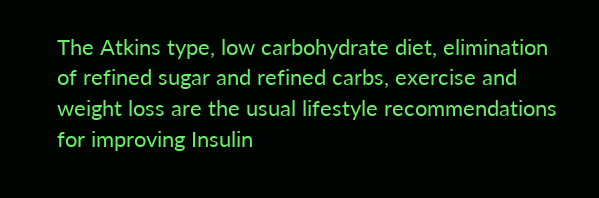The Atkins type, low carbohydrate diet, elimination of refined sugar and refined carbs, exercise and weight loss are the usual lifestyle recommendations for improving Insulin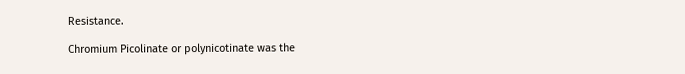Resistance.

Chromium Picolinate or polynicotinate was the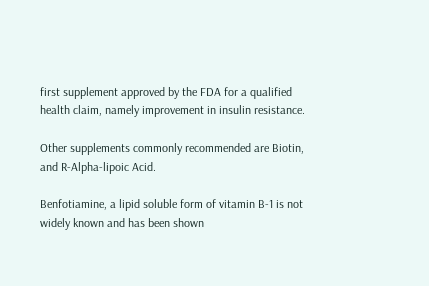first supplement approved by the FDA for a qualified health claim, namely improvement in insulin resistance.

Other supplements commonly recommended are Biotin, and R-Alpha-lipoic Acid.

Benfotiamine, a lipid soluble form of vitamin B-1 is not widely known and has been shown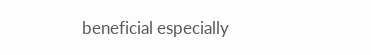beneficial especially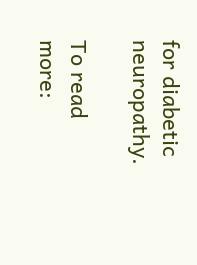for diabetic neuropathy.

To read more: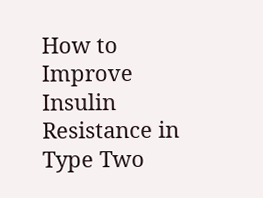How to Improve Insulin Resistance in Type Two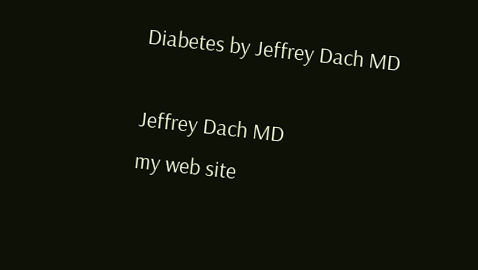Diabetes by Jeffrey Dach MD

Jeffrey Dach MD
my web site